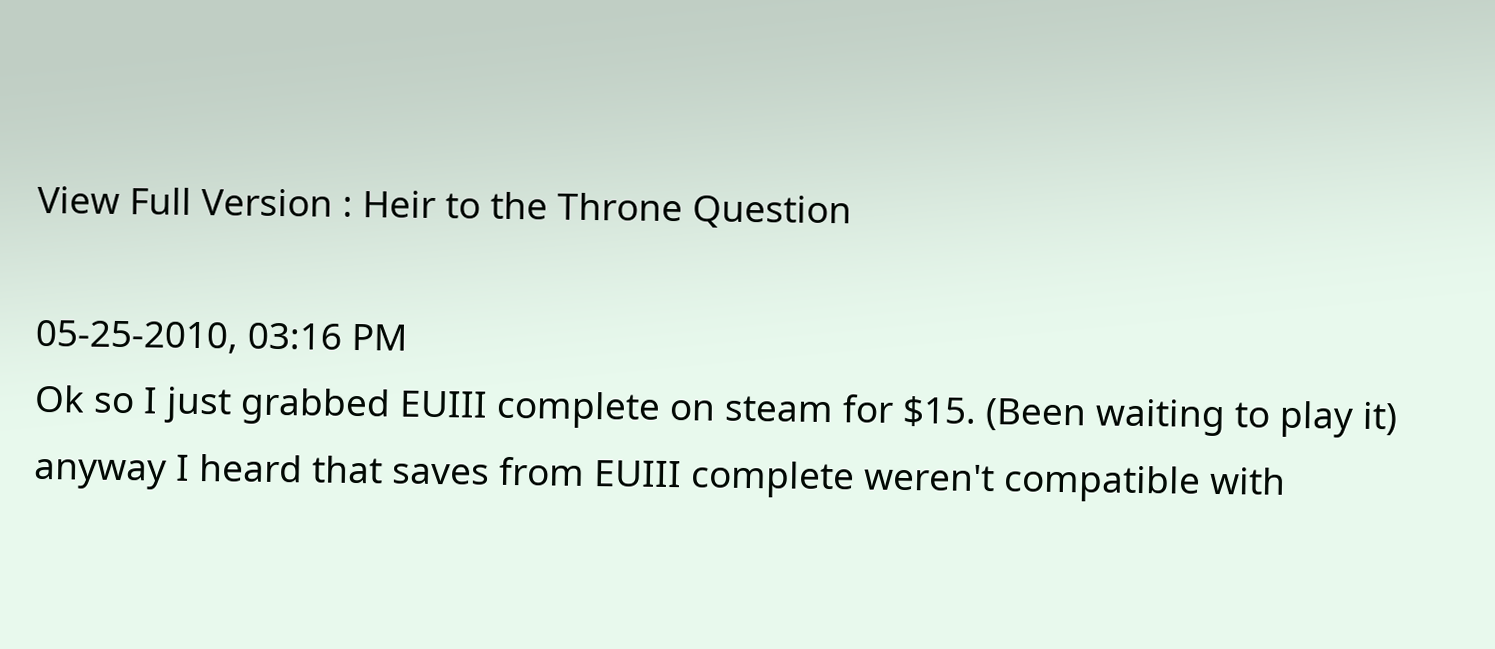View Full Version : Heir to the Throne Question

05-25-2010, 03:16 PM
Ok so I just grabbed EUIII complete on steam for $15. (Been waiting to play it) anyway I heard that saves from EUIII complete weren't compatible with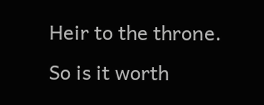Heir to the throne. So is it worth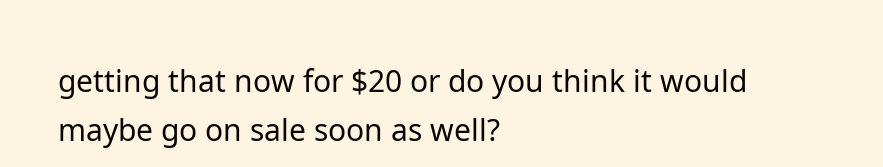getting that now for $20 or do you think it would maybe go on sale soon as well?